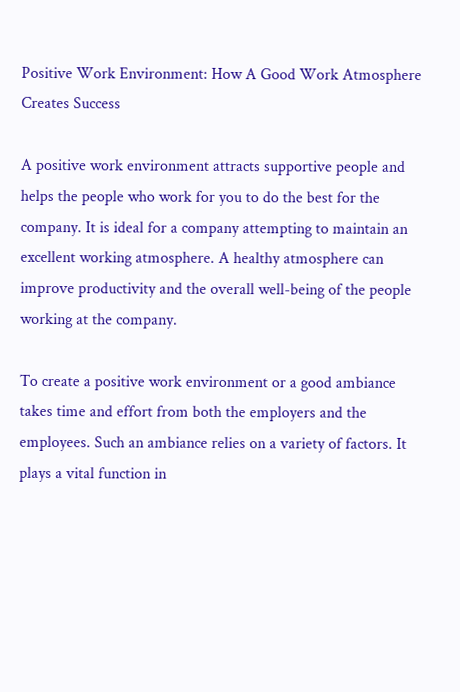Positive Work Environment: How A Good Work Atmosphere Creates Success

A positive work environment attracts supportive people and helps the people who work for you to do the best for the company. It is ideal for a company attempting to maintain an excellent working atmosphere. A healthy atmosphere can improve productivity and the overall well-being of the people working at the company.

To create a positive work environment or a good ambiance takes time and effort from both the employers and the employees. Such an ambiance relies on a variety of factors. It plays a vital function in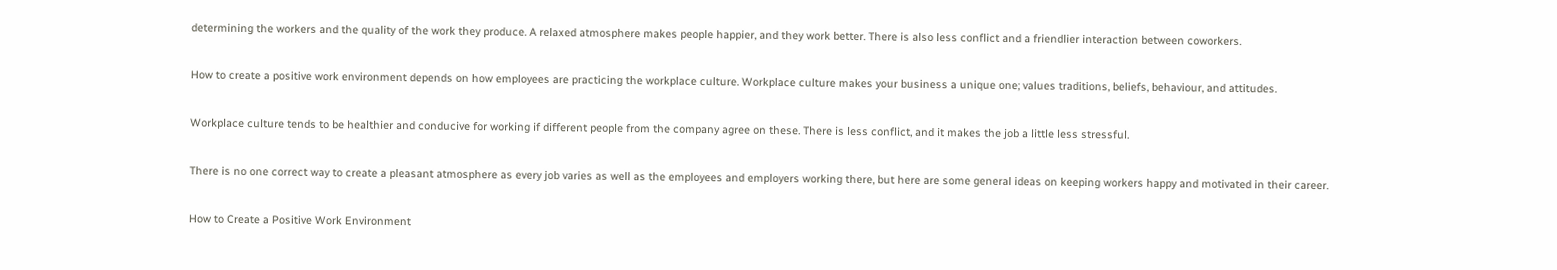determining the workers and the quality of the work they produce. A relaxed atmosphere makes people happier, and they work better. There is also less conflict and a friendlier interaction between coworkers.

How to create a positive work environment depends on how employees are practicing the workplace culture. Workplace culture makes your business a unique one; values traditions, beliefs, behaviour, and attitudes.

Workplace culture tends to be healthier and conducive for working if different people from the company agree on these. There is less conflict, and it makes the job a little less stressful.

There is no one correct way to create a pleasant atmosphere as every job varies as well as the employees and employers working there, but here are some general ideas on keeping workers happy and motivated in their career.

How to Create a Positive Work Environment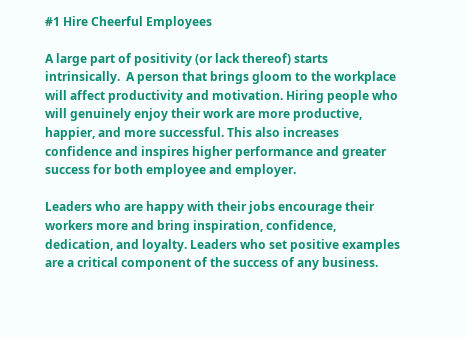#1 Hire Cheerful Employees

A large part of positivity (or lack thereof) starts intrinsically.  A person that brings gloom to the workplace will affect productivity and motivation. Hiring people who will genuinely enjoy their work are more productive, happier, and more successful. This also increases confidence and inspires higher performance and greater success for both employee and employer.

Leaders who are happy with their jobs encourage their workers more and bring inspiration, confidence, dedication, and loyalty. Leaders who set positive examples are a critical component of the success of any business.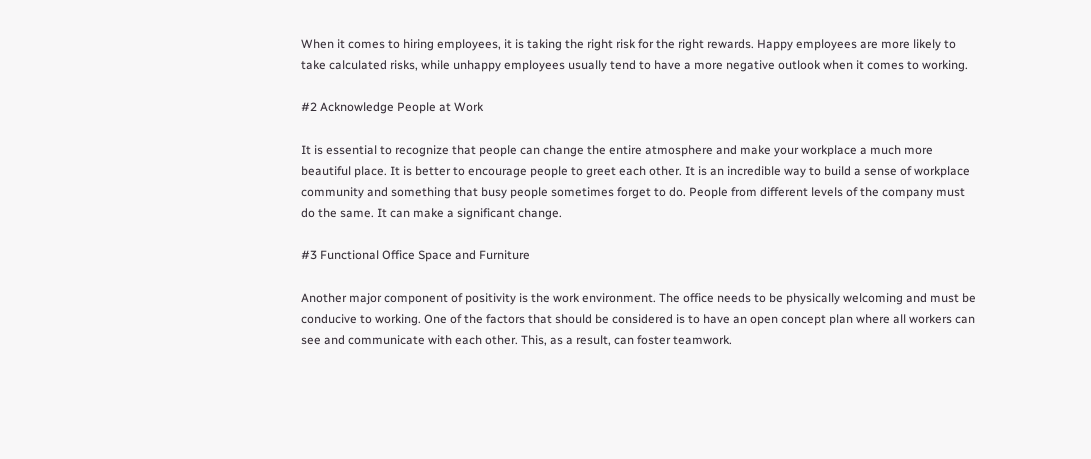When it comes to hiring employees, it is taking the right risk for the right rewards. Happy employees are more likely to take calculated risks, while unhappy employees usually tend to have a more negative outlook when it comes to working.

#2 Acknowledge People at Work

It is essential to recognize that people can change the entire atmosphere and make your workplace a much more beautiful place. It is better to encourage people to greet each other. It is an incredible way to build a sense of workplace community and something that busy people sometimes forget to do. People from different levels of the company must do the same. It can make a significant change.

#3 Functional Office Space and Furniture

Another major component of positivity is the work environment. The office needs to be physically welcoming and must be conducive to working. One of the factors that should be considered is to have an open concept plan where all workers can see and communicate with each other. This, as a result, can foster teamwork.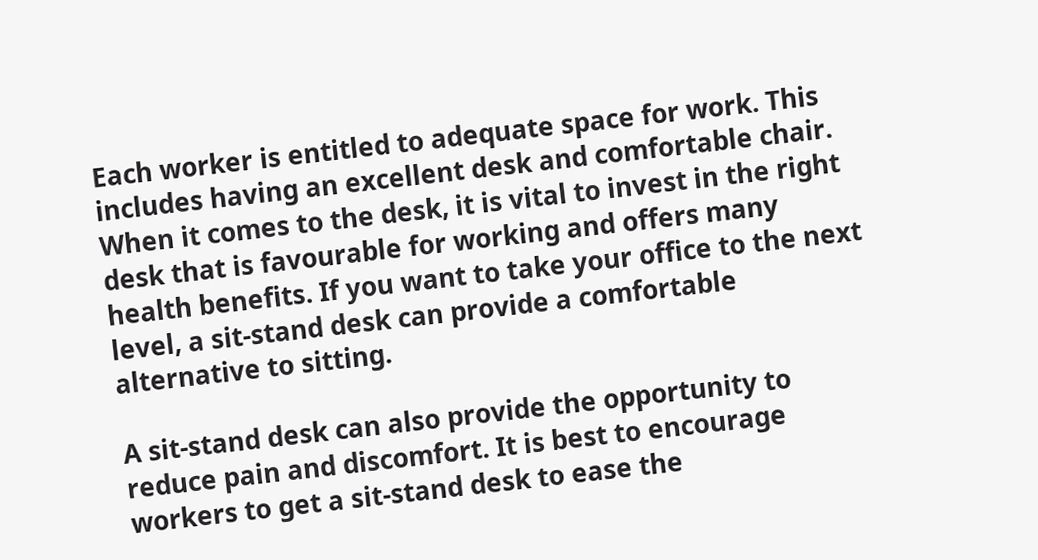Each worker is entitled to adequate space for work. This includes having an excellent desk and comfortable chair. When it comes to the desk, it is vital to invest in the right desk that is favourable for working and offers many health benefits. If you want to take your office to the next level, a sit-stand desk can provide a comfortable alternative to sitting.

A sit-stand desk can also provide the opportunity to reduce pain and discomfort. It is best to encourage workers to get a sit-stand desk to ease the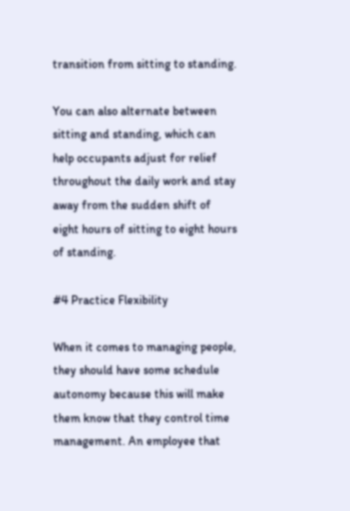transition from sitting to standing.

You can also alternate between sitting and standing, which can help occupants adjust for relief throughout the daily work and stay away from the sudden shift of eight hours of sitting to eight hours of standing.

#4 Practice Flexibility

When it comes to managing people, they should have some schedule autonomy because this will make them know that they control time management. An employee that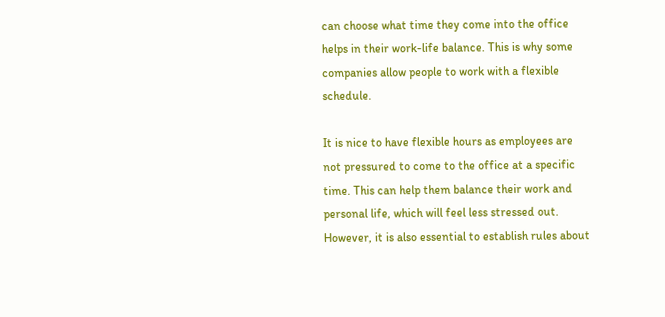can choose what time they come into the office helps in their work-life balance. This is why some companies allow people to work with a flexible schedule.

It is nice to have flexible hours as employees are not pressured to come to the office at a specific time. This can help them balance their work and personal life, which will feel less stressed out. However, it is also essential to establish rules about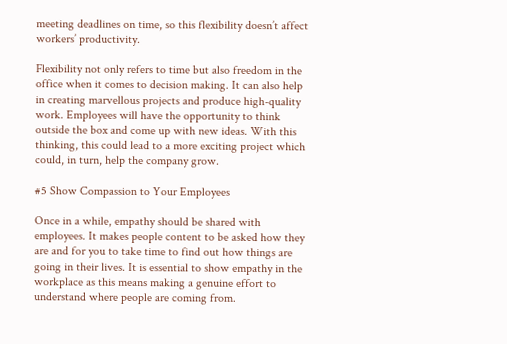meeting deadlines on time, so this flexibility doesn’t affect workers’ productivity.

Flexibility not only refers to time but also freedom in the office when it comes to decision making. It can also help in creating marvellous projects and produce high-quality work. Employees will have the opportunity to think outside the box and come up with new ideas. With this thinking, this could lead to a more exciting project which could, in turn, help the company grow.

#5 Show Compassion to Your Employees

Once in a while, empathy should be shared with employees. It makes people content to be asked how they are and for you to take time to find out how things are going in their lives. It is essential to show empathy in the workplace as this means making a genuine effort to understand where people are coming from.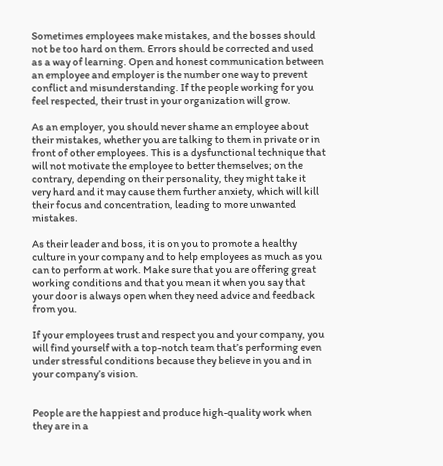Sometimes employees make mistakes, and the bosses should not be too hard on them. Errors should be corrected and used as a way of learning. Open and honest communication between an employee and employer is the number one way to prevent conflict and misunderstanding. If the people working for you feel respected, their trust in your organization will grow.

As an employer, you should never shame an employee about their mistakes, whether you are talking to them in private or in front of other employees. This is a dysfunctional technique that will not motivate the employee to better themselves; on the contrary, depending on their personality, they might take it very hard and it may cause them further anxiety, which will kill their focus and concentration, leading to more unwanted mistakes.

As their leader and boss, it is on you to promote a healthy culture in your company and to help employees as much as you can to perform at work. Make sure that you are offering great working conditions and that you mean it when you say that your door is always open when they need advice and feedback from you.

If your employees trust and respect you and your company, you will find yourself with a top-notch team that’s performing even under stressful conditions because they believe in you and in your company’s vision.


People are the happiest and produce high-quality work when they are in a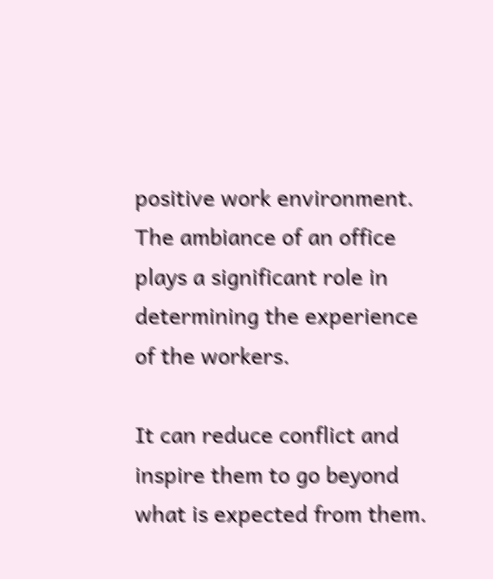positive work environment. The ambiance of an office plays a significant role in determining the experience of the workers.

It can reduce conflict and inspire them to go beyond what is expected from them.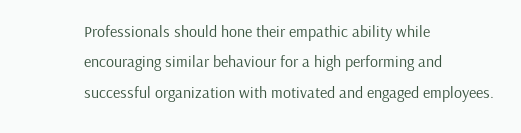Professionals should hone their empathic ability while encouraging similar behaviour for a high performing and successful organization with motivated and engaged employees.